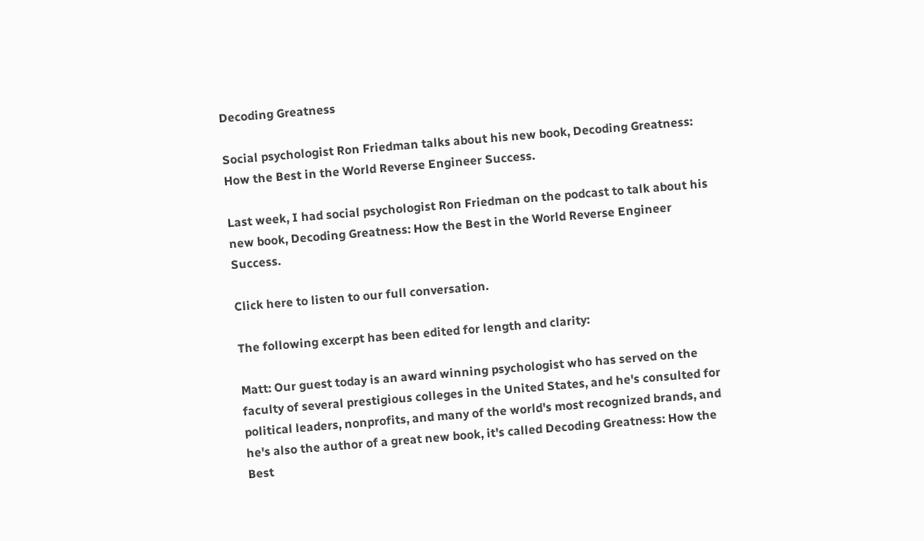Decoding Greatness

Social psychologist Ron Friedman talks about his new book, Decoding Greatness: How the Best in the World Reverse Engineer Success.

Last week, I had social psychologist Ron Friedman on the podcast to talk about his new book, Decoding Greatness: How the Best in the World Reverse Engineer Success.

Click here to listen to our full conversation.

The following excerpt has been edited for length and clarity:

Matt: Our guest today is an award winning psychologist who has served on the faculty of several prestigious colleges in the United States, and he's consulted for political leaders, nonprofits, and many of the world's most recognized brands, and he's also the author of a great new book, it's called Decoding Greatness: How the Best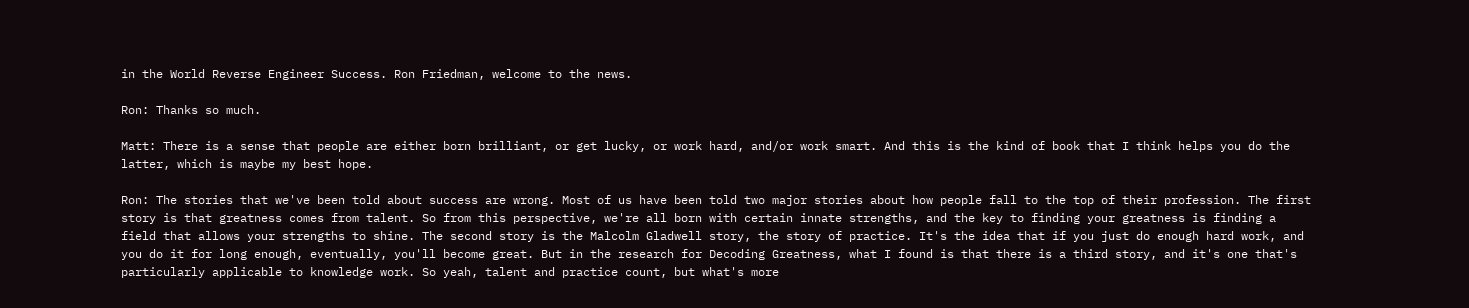in the World Reverse Engineer Success. Ron Friedman, welcome to the news.

Ron: Thanks so much.

Matt: There is a sense that people are either born brilliant, or get lucky, or work hard, and/or work smart. And this is the kind of book that I think helps you do the latter, which is maybe my best hope.

Ron: The stories that we've been told about success are wrong. Most of us have been told two major stories about how people fall to the top of their profession. The first story is that greatness comes from talent. So from this perspective, we're all born with certain innate strengths, and the key to finding your greatness is finding a field that allows your strengths to shine. The second story is the Malcolm Gladwell story, the story of practice. It's the idea that if you just do enough hard work, and you do it for long enough, eventually, you'll become great. But in the research for Decoding Greatness, what I found is that there is a third story, and it's one that's particularly applicable to knowledge work. So yeah, talent and practice count, but what's more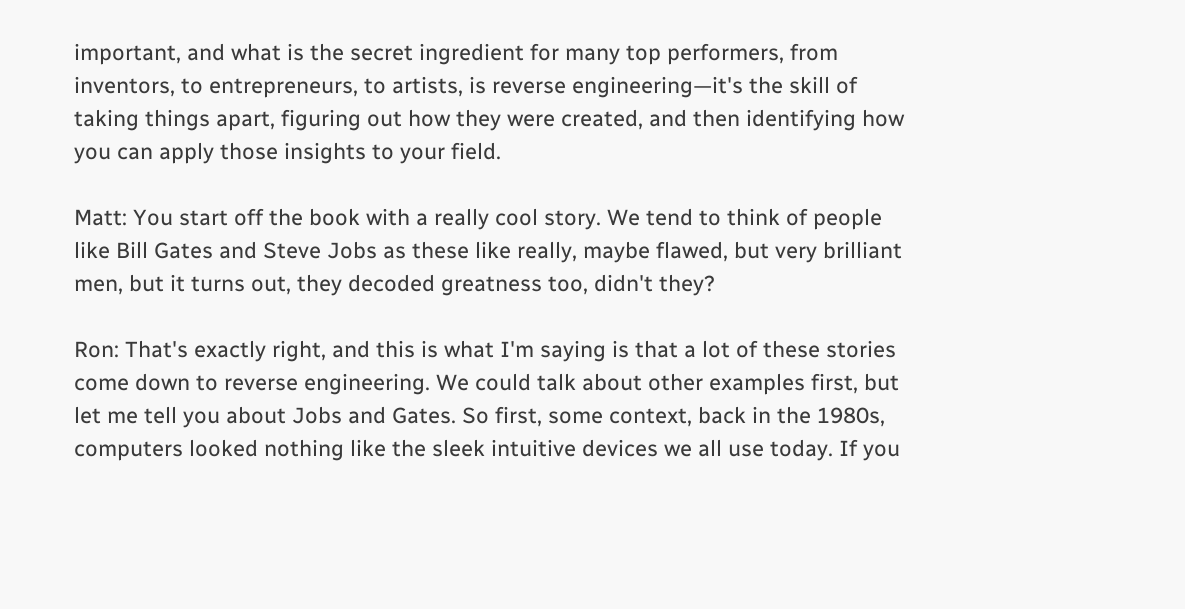important, and what is the secret ingredient for many top performers, from inventors, to entrepreneurs, to artists, is reverse engineering—it's the skill of taking things apart, figuring out how they were created, and then identifying how you can apply those insights to your field.

Matt: You start off the book with a really cool story. We tend to think of people like Bill Gates and Steve Jobs as these like really, maybe flawed, but very brilliant men, but it turns out, they decoded greatness too, didn't they?

Ron: That's exactly right, and this is what I'm saying is that a lot of these stories come down to reverse engineering. We could talk about other examples first, but let me tell you about Jobs and Gates. So first, some context, back in the 1980s, computers looked nothing like the sleek intuitive devices we all use today. If you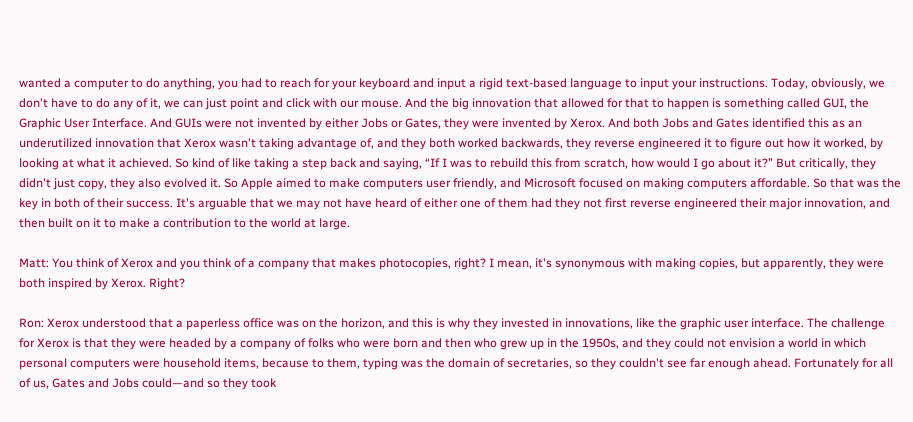wanted a computer to do anything, you had to reach for your keyboard and input a rigid text-based language to input your instructions. Today, obviously, we don't have to do any of it, we can just point and click with our mouse. And the big innovation that allowed for that to happen is something called GUI, the Graphic User Interface. And GUIs were not invented by either Jobs or Gates, they were invented by Xerox. And both Jobs and Gates identified this as an underutilized innovation that Xerox wasn't taking advantage of, and they both worked backwards, they reverse engineered it to figure out how it worked, by looking at what it achieved. So kind of like taking a step back and saying, “If I was to rebuild this from scratch, how would I go about it?” But critically, they didn't just copy, they also evolved it. So Apple aimed to make computers user friendly, and Microsoft focused on making computers affordable. So that was the key in both of their success. It's arguable that we may not have heard of either one of them had they not first reverse engineered their major innovation, and then built on it to make a contribution to the world at large.

Matt: You think of Xerox and you think of a company that makes photocopies, right? I mean, it's synonymous with making copies, but apparently, they were both inspired by Xerox. Right?

Ron: Xerox understood that a paperless office was on the horizon, and this is why they invested in innovations, like the graphic user interface. The challenge for Xerox is that they were headed by a company of folks who were born and then who grew up in the 1950s, and they could not envision a world in which personal computers were household items, because to them, typing was the domain of secretaries, so they couldn't see far enough ahead. Fortunately for all of us, Gates and Jobs could—and so they took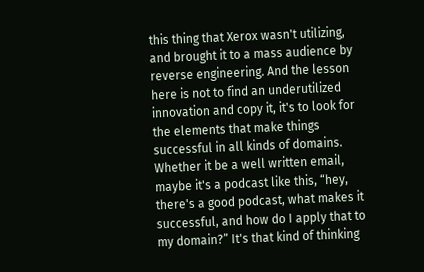this thing that Xerox wasn't utilizing, and brought it to a mass audience by reverse engineering. And the lesson here is not to find an underutilized innovation and copy it, it's to look for the elements that make things successful in all kinds of domains. Whether it be a well written email, maybe it's a podcast like this, “hey, there's a good podcast, what makes it successful, and how do I apply that to my domain?” It's that kind of thinking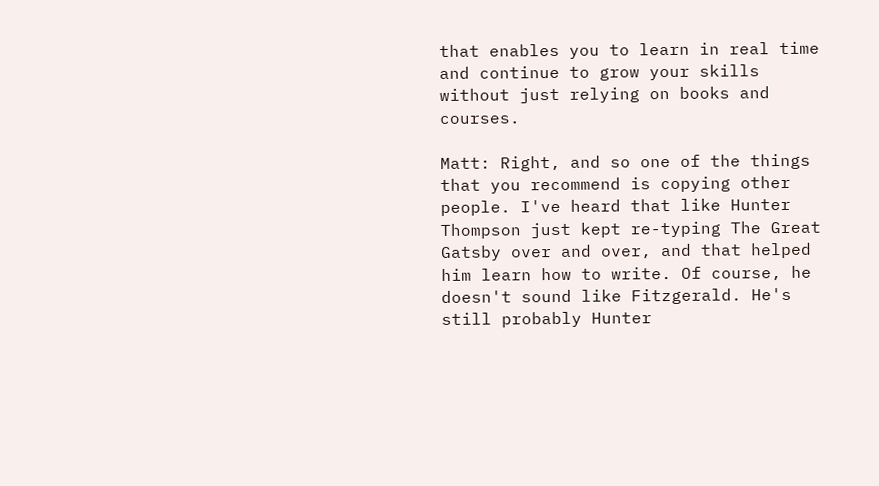that enables you to learn in real time and continue to grow your skills without just relying on books and courses.

Matt: Right, and so one of the things that you recommend is copying other people. I've heard that like Hunter Thompson just kept re-typing The Great Gatsby over and over, and that helped him learn how to write. Of course, he doesn't sound like Fitzgerald. He's still probably Hunter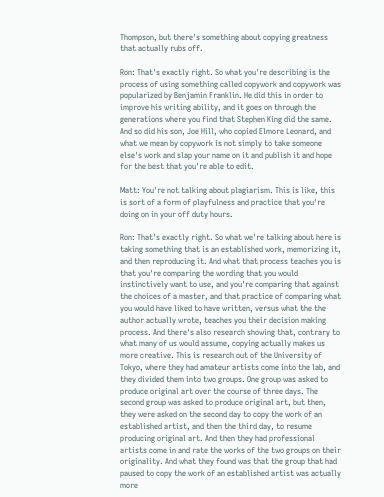Thompson, but there's something about copying greatness that actually rubs off.

Ron: That's exactly right. So what you're describing is the process of using something called copywork and copywork was popularized by Benjamin Franklin. He did this in order to improve his writing ability, and it goes on through the generations where you find that Stephen King did the same. And so did his son, Joe Hill, who copied Elmore Leonard, and what we mean by copywork is not simply to take someone else's work and slap your name on it and publish it and hope for the best that you're able to edit.

Matt: You're not talking about plagiarism. This is like, this is sort of a form of playfulness and practice that you're doing on in your off duty hours.

Ron: That's exactly right. So what we're talking about here is taking something that is an established work, memorizing it, and then reproducing it. And what that process teaches you is that you're comparing the wording that you would instinctively want to use, and you're comparing that against the choices of a master, and that practice of comparing what you would have liked to have written, versus what the the author actually wrote, teaches you their decision making process. And there's also research showing that, contrary to what many of us would assume, copying actually makes us more creative. This is research out of the University of Tokyo, where they had amateur artists come into the lab, and they divided them into two groups. One group was asked to produce original art over the course of three days. The second group was asked to produce original art, but then, they were asked on the second day to copy the work of an established artist, and then the third day, to resume producing original art. And then they had professional artists come in and rate the works of the two groups on their originality. And what they found was that the group that had paused to copy the work of an established artist was actually more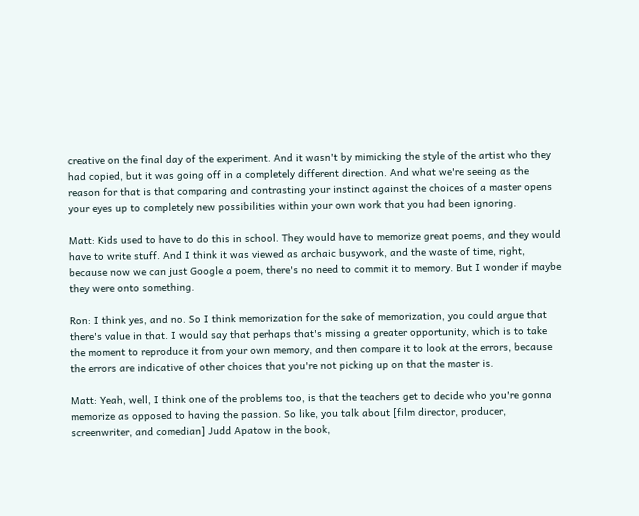creative on the final day of the experiment. And it wasn't by mimicking the style of the artist who they had copied, but it was going off in a completely different direction. And what we're seeing as the reason for that is that comparing and contrasting your instinct against the choices of a master opens your eyes up to completely new possibilities within your own work that you had been ignoring.

Matt: Kids used to have to do this in school. They would have to memorize great poems, and they would have to write stuff. And I think it was viewed as archaic busywork, and the waste of time, right, because now we can just Google a poem, there's no need to commit it to memory. But I wonder if maybe they were onto something.

Ron: I think yes, and no. So I think memorization for the sake of memorization, you could argue that there's value in that. I would say that perhaps that's missing a greater opportunity, which is to take the moment to reproduce it from your own memory, and then compare it to look at the errors, because the errors are indicative of other choices that you're not picking up on that the master is.

Matt: Yeah, well, I think one of the problems too, is that the teachers get to decide who you're gonna memorize as opposed to having the passion. So like, you talk about [film director, producer, screenwriter, and comedian] Judd Apatow in the book,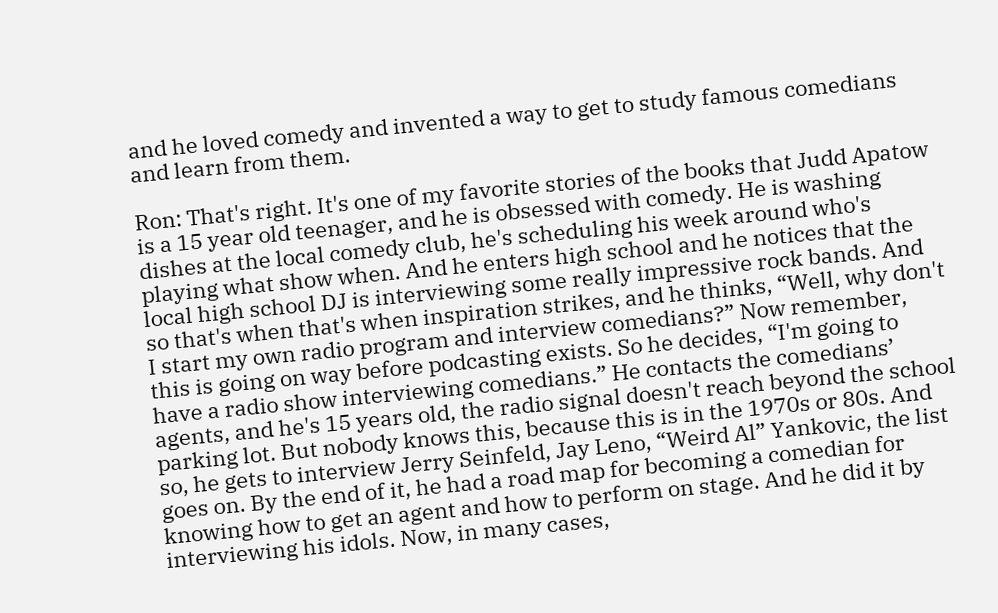and he loved comedy and invented a way to get to study famous comedians and learn from them.

Ron: That's right. It's one of my favorite stories of the books that Judd Apatow is a 15 year old teenager, and he is obsessed with comedy. He is washing dishes at the local comedy club, he's scheduling his week around who's playing what show when. And he enters high school and he notices that the local high school DJ is interviewing some really impressive rock bands. And so that's when that's when inspiration strikes, and he thinks, “Well, why don't I start my own radio program and interview comedians?” Now remember, this is going on way before podcasting exists. So he decides, “I'm going to have a radio show interviewing comedians.” He contacts the comedians’ agents, and he's 15 years old, the radio signal doesn't reach beyond the school parking lot. But nobody knows this, because this is in the 1970s or 80s. And so, he gets to interview Jerry Seinfeld, Jay Leno, “Weird Al” Yankovic, the list goes on. By the end of it, he had a road map for becoming a comedian for knowing how to get an agent and how to perform on stage. And he did it by interviewing his idols. Now, in many cases,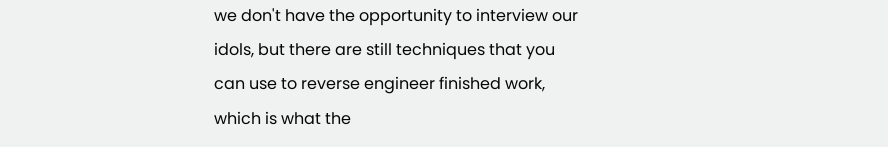we don't have the opportunity to interview our idols, but there are still techniques that you can use to reverse engineer finished work, which is what the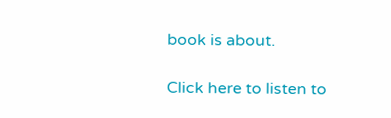book is about.

Click here to listen to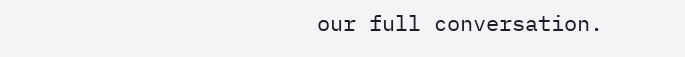our full conversation.